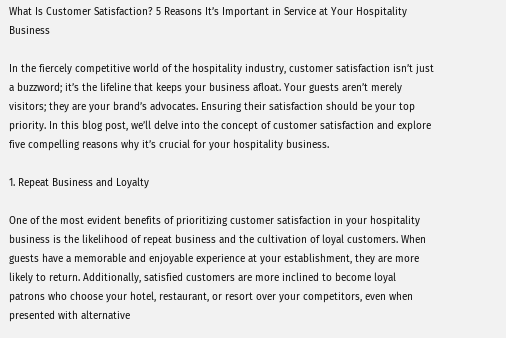What Is Customer Satisfaction? 5 Reasons It’s Important in Service at Your Hospitality Business

In the fiercely competitive world of the hospitality industry, customer satisfaction isn’t just a buzzword; it’s the lifeline that keeps your business afloat. Your guests aren’t merely visitors; they are your brand’s advocates. Ensuring their satisfaction should be your top priority. In this blog post, we’ll delve into the concept of customer satisfaction and explore five compelling reasons why it’s crucial for your hospitality business.

1. Repeat Business and Loyalty

One of the most evident benefits of prioritizing customer satisfaction in your hospitality business is the likelihood of repeat business and the cultivation of loyal customers. When guests have a memorable and enjoyable experience at your establishment, they are more likely to return. Additionally, satisfied customers are more inclined to become loyal patrons who choose your hotel, restaurant, or resort over your competitors, even when presented with alternative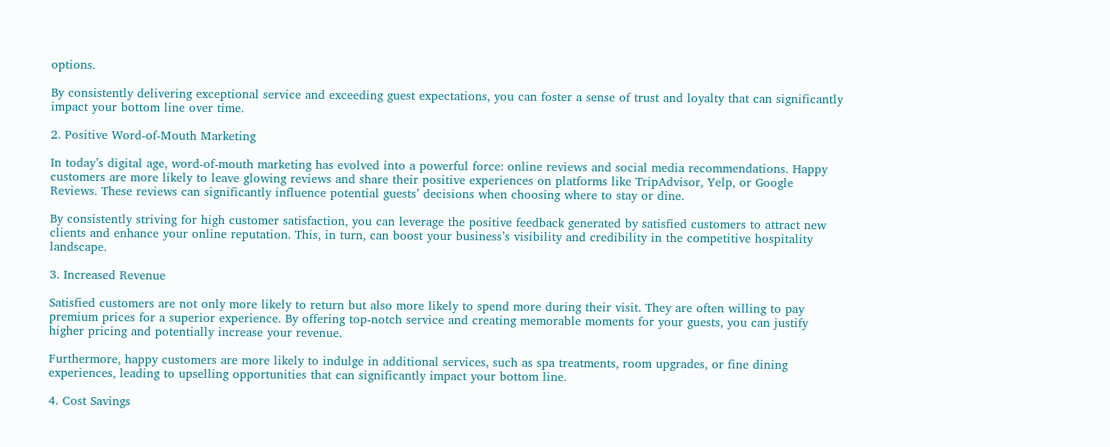options.

By consistently delivering exceptional service and exceeding guest expectations, you can foster a sense of trust and loyalty that can significantly impact your bottom line over time.

2. Positive Word-of-Mouth Marketing

In today’s digital age, word-of-mouth marketing has evolved into a powerful force: online reviews and social media recommendations. Happy customers are more likely to leave glowing reviews and share their positive experiences on platforms like TripAdvisor, Yelp, or Google Reviews. These reviews can significantly influence potential guests’ decisions when choosing where to stay or dine.

By consistently striving for high customer satisfaction, you can leverage the positive feedback generated by satisfied customers to attract new clients and enhance your online reputation. This, in turn, can boost your business’s visibility and credibility in the competitive hospitality landscape.

3. Increased Revenue

Satisfied customers are not only more likely to return but also more likely to spend more during their visit. They are often willing to pay premium prices for a superior experience. By offering top-notch service and creating memorable moments for your guests, you can justify higher pricing and potentially increase your revenue.

Furthermore, happy customers are more likely to indulge in additional services, such as spa treatments, room upgrades, or fine dining experiences, leading to upselling opportunities that can significantly impact your bottom line.

4. Cost Savings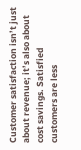Customer satisfaction isn’t just about revenue; it’s also about cost savings. Satisfied customers are less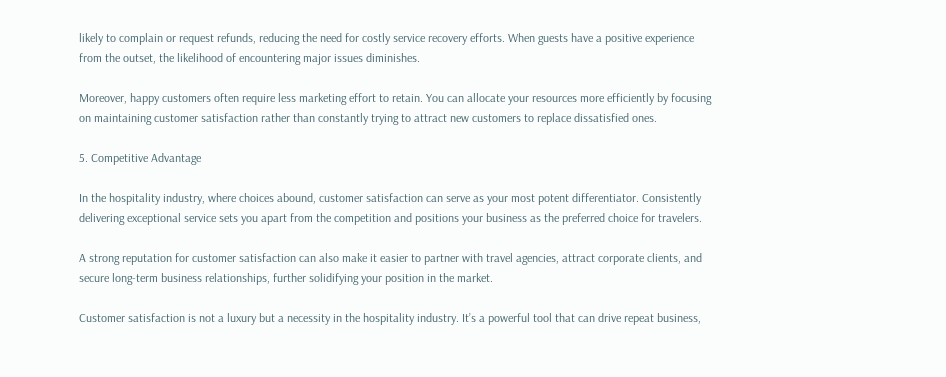likely to complain or request refunds, reducing the need for costly service recovery efforts. When guests have a positive experience from the outset, the likelihood of encountering major issues diminishes.

Moreover, happy customers often require less marketing effort to retain. You can allocate your resources more efficiently by focusing on maintaining customer satisfaction rather than constantly trying to attract new customers to replace dissatisfied ones.

5. Competitive Advantage

In the hospitality industry, where choices abound, customer satisfaction can serve as your most potent differentiator. Consistently delivering exceptional service sets you apart from the competition and positions your business as the preferred choice for travelers.

A strong reputation for customer satisfaction can also make it easier to partner with travel agencies, attract corporate clients, and secure long-term business relationships, further solidifying your position in the market.

Customer satisfaction is not a luxury but a necessity in the hospitality industry. It’s a powerful tool that can drive repeat business,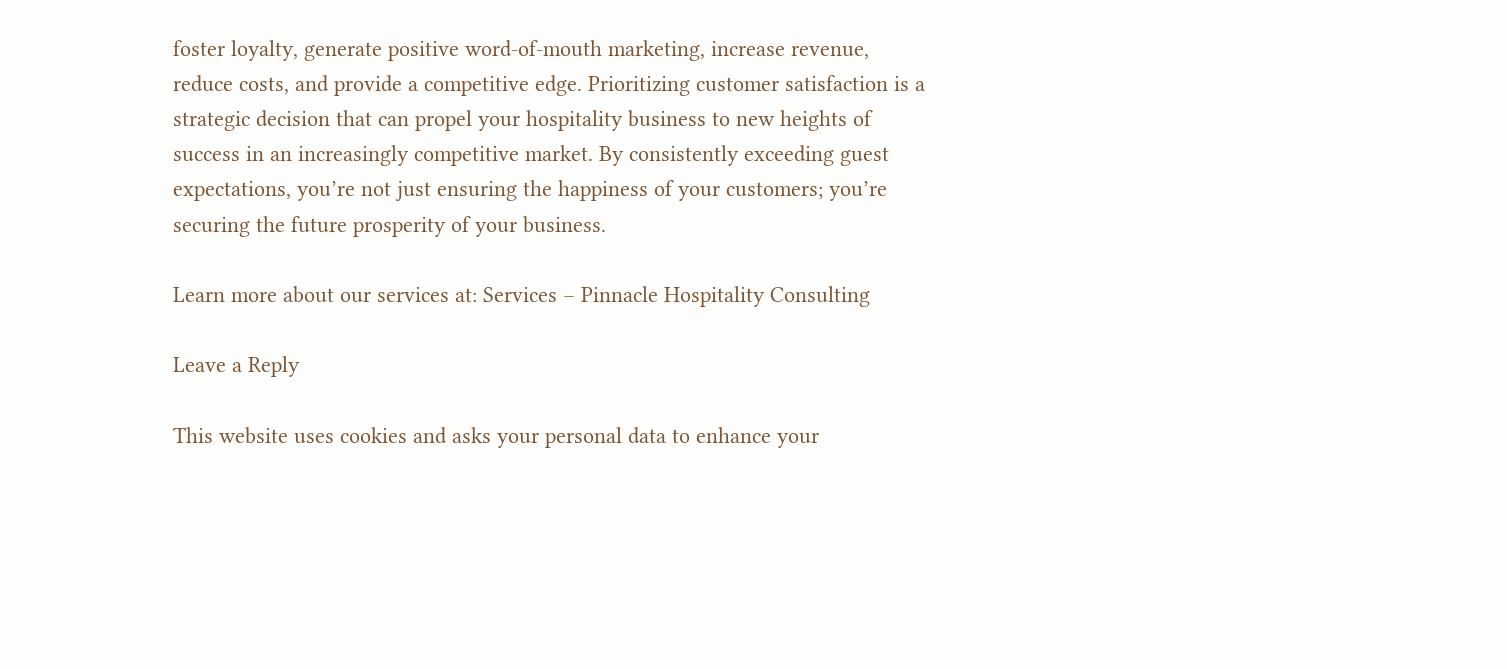foster loyalty, generate positive word-of-mouth marketing, increase revenue, reduce costs, and provide a competitive edge. Prioritizing customer satisfaction is a strategic decision that can propel your hospitality business to new heights of success in an increasingly competitive market. By consistently exceeding guest expectations, you’re not just ensuring the happiness of your customers; you’re securing the future prosperity of your business.

Learn more about our services at: Services – Pinnacle Hospitality Consulting

Leave a Reply

This website uses cookies and asks your personal data to enhance your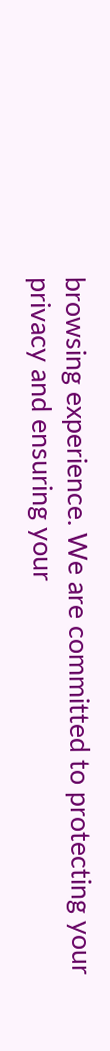browsing experience. We are committed to protecting your privacy and ensuring your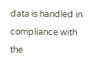data is handled in compliance with the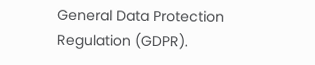General Data Protection Regulation (GDPR).